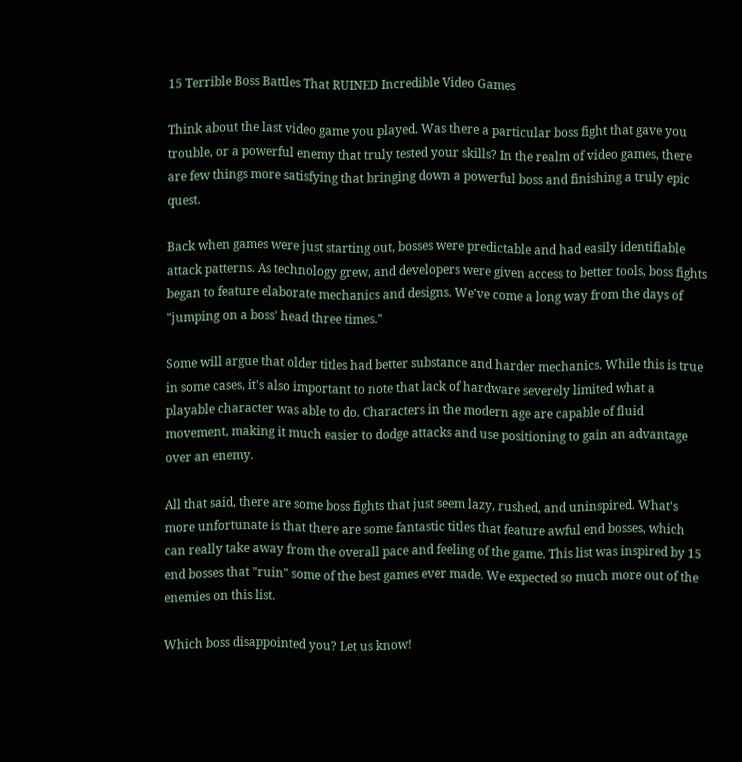15 Terrible Boss Battles That RUINED Incredible Video Games

Think about the last video game you played. Was there a particular boss fight that gave you trouble, or a powerful enemy that truly tested your skills? In the realm of video games, there are few things more satisfying that bringing down a powerful boss and finishing a truly epic quest.

Back when games were just starting out, bosses were predictable and had easily identifiable attack patterns. As technology grew, and developers were given access to better tools, boss fights began to feature elaborate mechanics and designs. We've come a long way from the days of "jumping on a boss' head three times."

Some will argue that older titles had better substance and harder mechanics. While this is true in some cases, it's also important to note that lack of hardware severely limited what a playable character was able to do. Characters in the modern age are capable of fluid movement, making it much easier to dodge attacks and use positioning to gain an advantage over an enemy.

All that said, there are some boss fights that just seem lazy, rushed, and uninspired. What's more unfortunate is that there are some fantastic titles that feature awful end bosses, which can really take away from the overall pace and feeling of the game. This list was inspired by 15 end bosses that "ruin" some of the best games ever made. We expected so much more out of the enemies on this list.

Which boss disappointed you? Let us know!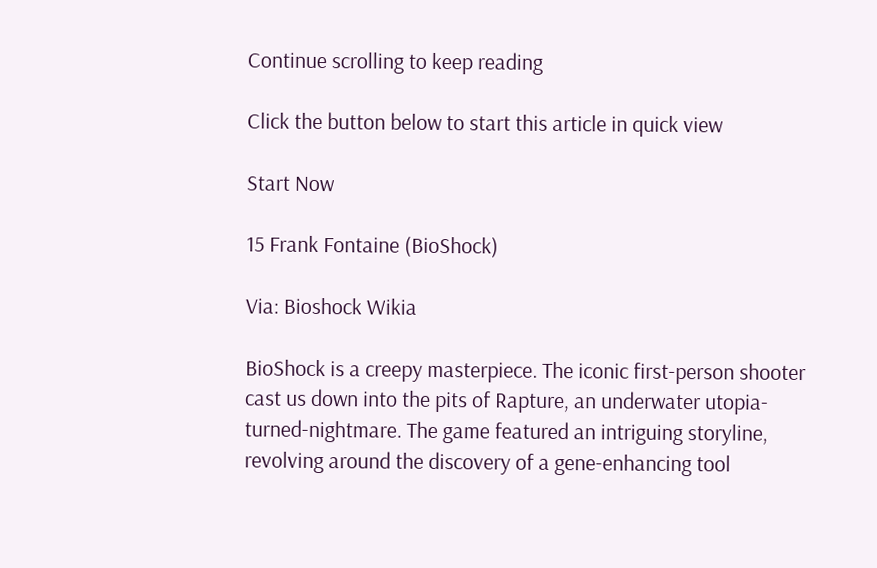Continue scrolling to keep reading

Click the button below to start this article in quick view

Start Now

15 Frank Fontaine (BioShock)

Via: Bioshock Wikia

BioShock is a creepy masterpiece. The iconic first-person shooter cast us down into the pits of Rapture, an underwater utopia-turned-nightmare. The game featured an intriguing storyline, revolving around the discovery of a gene-enhancing tool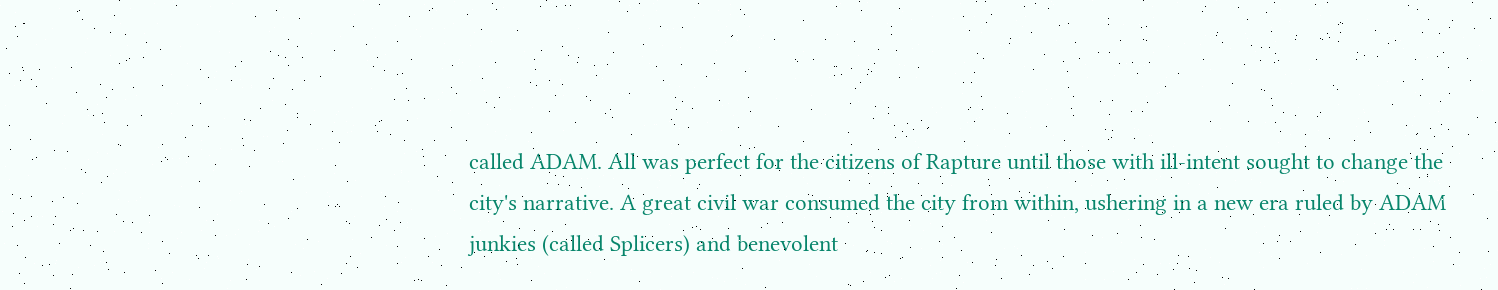called ADAM. All was perfect for the citizens of Rapture until those with ill-intent sought to change the city's narrative. A great civil war consumed the city from within, ushering in a new era ruled by ADAM junkies (called Splicers) and benevolent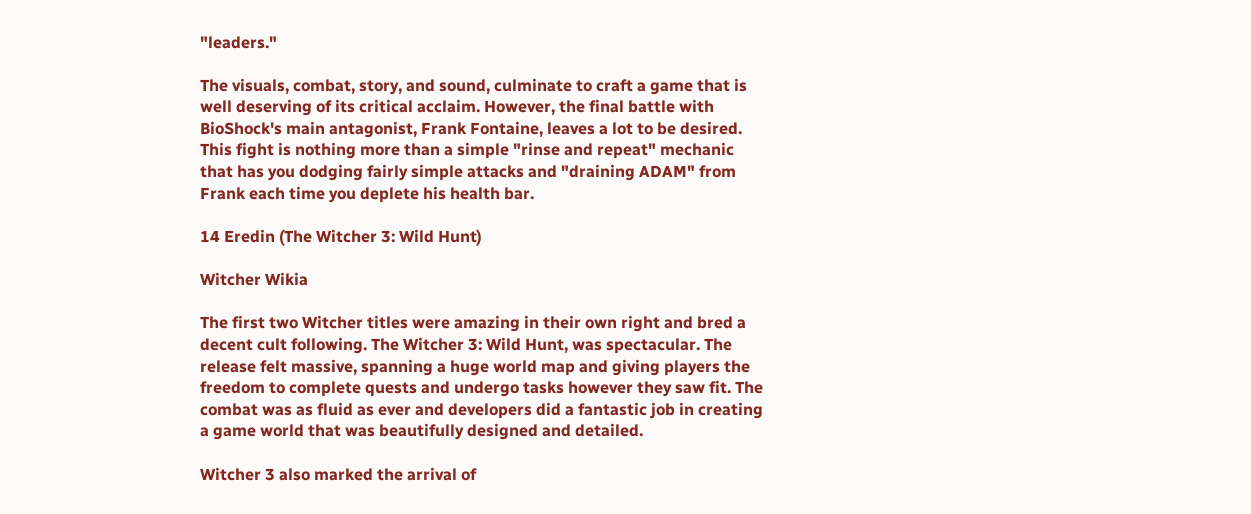"leaders."

The visuals, combat, story, and sound, culminate to craft a game that is well deserving of its critical acclaim. However, the final battle with BioShock's main antagonist, Frank Fontaine, leaves a lot to be desired. This fight is nothing more than a simple "rinse and repeat" mechanic that has you dodging fairly simple attacks and "draining ADAM" from Frank each time you deplete his health bar.

14 Eredin (The Witcher 3: Wild Hunt)

Witcher Wikia

The first two Witcher titles were amazing in their own right and bred a decent cult following. The Witcher 3: Wild Hunt, was spectacular. The release felt massive, spanning a huge world map and giving players the freedom to complete quests and undergo tasks however they saw fit. The combat was as fluid as ever and developers did a fantastic job in creating a game world that was beautifully designed and detailed.

Witcher 3 also marked the arrival of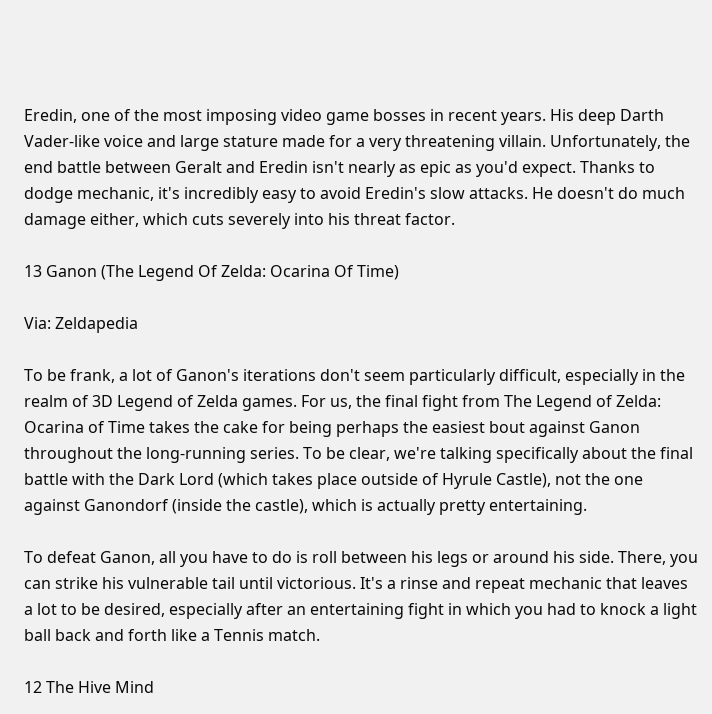Eredin, one of the most imposing video game bosses in recent years. His deep Darth Vader-like voice and large stature made for a very threatening villain. Unfortunately, the end battle between Geralt and Eredin isn't nearly as epic as you'd expect. Thanks to dodge mechanic, it's incredibly easy to avoid Eredin's slow attacks. He doesn't do much damage either, which cuts severely into his threat factor.

13 Ganon (The Legend Of Zelda: Ocarina Of Time)

Via: Zeldapedia

To be frank, a lot of Ganon's iterations don't seem particularly difficult, especially in the realm of 3D Legend of Zelda games. For us, the final fight from The Legend of Zelda: Ocarina of Time takes the cake for being perhaps the easiest bout against Ganon throughout the long-running series. To be clear, we're talking specifically about the final battle with the Dark Lord (which takes place outside of Hyrule Castle), not the one against Ganondorf (inside the castle), which is actually pretty entertaining.

To defeat Ganon, all you have to do is roll between his legs or around his side. There, you can strike his vulnerable tail until victorious. It's a rinse and repeat mechanic that leaves a lot to be desired, especially after an entertaining fight in which you had to knock a light ball back and forth like a Tennis match.

12 The Hive Mind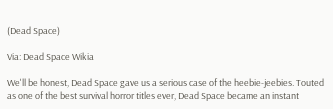(Dead Space)

Via: Dead Space Wikia

We'll be honest, Dead Space gave us a serious case of the heebie-jeebies. Touted as one of the best survival horror titles ever, Dead Space became an instant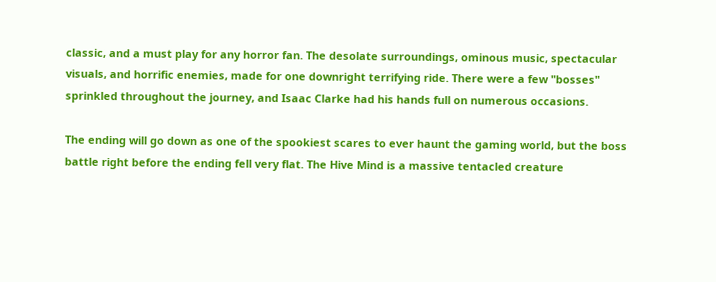classic, and a must play for any horror fan. The desolate surroundings, ominous music, spectacular visuals, and horrific enemies, made for one downright terrifying ride. There were a few "bosses" sprinkled throughout the journey, and Isaac Clarke had his hands full on numerous occasions.

The ending will go down as one of the spookiest scares to ever haunt the gaming world, but the boss battle right before the ending fell very flat. The Hive Mind is a massive tentacled creature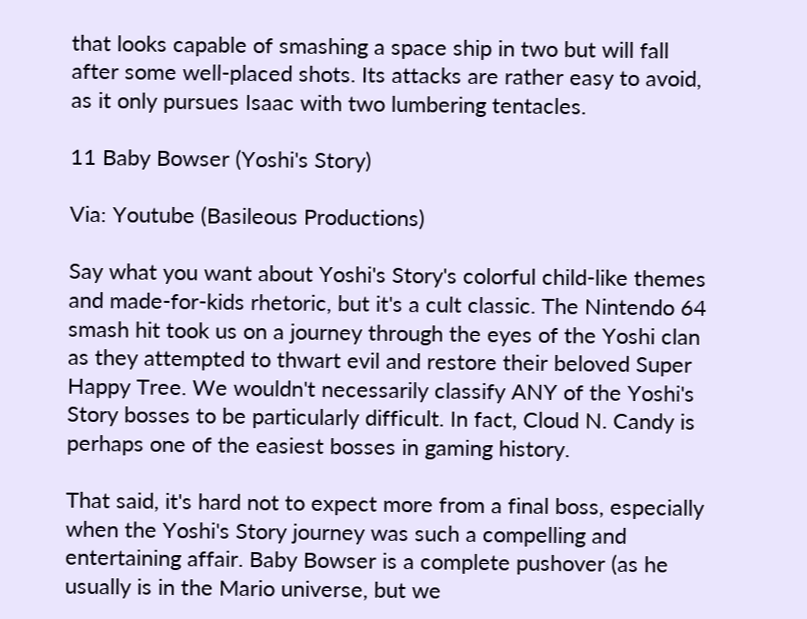that looks capable of smashing a space ship in two but will fall after some well-placed shots. Its attacks are rather easy to avoid, as it only pursues Isaac with two lumbering tentacles.

11 Baby Bowser (Yoshi's Story)

Via: Youtube (Basileous Productions)

Say what you want about Yoshi's Story's colorful child-like themes and made-for-kids rhetoric, but it's a cult classic. The Nintendo 64 smash hit took us on a journey through the eyes of the Yoshi clan as they attempted to thwart evil and restore their beloved Super Happy Tree. We wouldn't necessarily classify ANY of the Yoshi's Story bosses to be particularly difficult. In fact, Cloud N. Candy is perhaps one of the easiest bosses in gaming history.

That said, it's hard not to expect more from a final boss, especially when the Yoshi's Story journey was such a compelling and entertaining affair. Baby Bowser is a complete pushover (as he usually is in the Mario universe, but we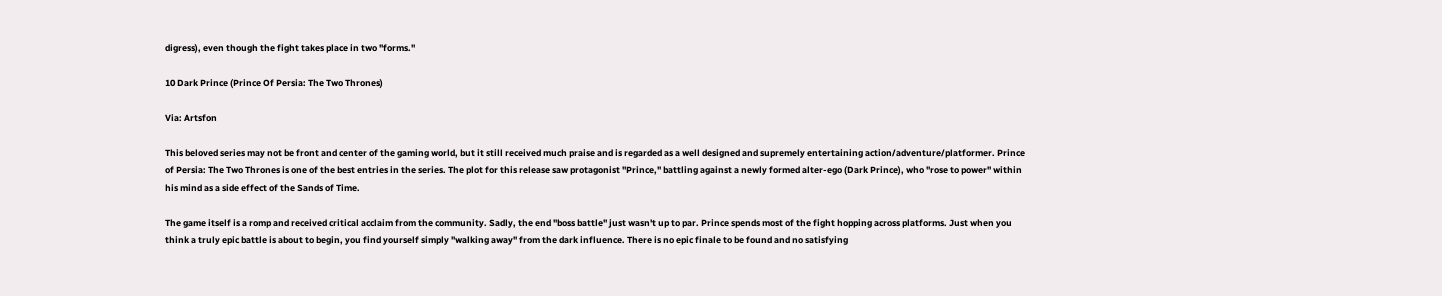digress), even though the fight takes place in two "forms."

10 Dark Prince (Prince Of Persia: The Two Thrones)

Via: Artsfon

This beloved series may not be front and center of the gaming world, but it still received much praise and is regarded as a well designed and supremely entertaining action/adventure/platformer. Prince of Persia: The Two Thrones is one of the best entries in the series. The plot for this release saw protagonist "Prince," battling against a newly formed alter-ego (Dark Prince), who "rose to power" within his mind as a side effect of the Sands of Time.

The game itself is a romp and received critical acclaim from the community. Sadly, the end "boss battle" just wasn't up to par. Prince spends most of the fight hopping across platforms. Just when you think a truly epic battle is about to begin, you find yourself simply "walking away" from the dark influence. There is no epic finale to be found and no satisfying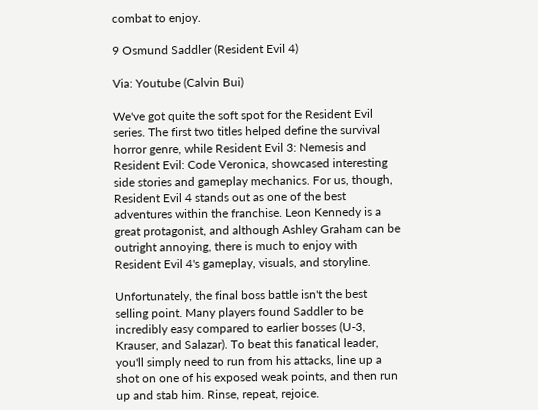combat to enjoy.

9 Osmund Saddler (Resident Evil 4)

Via: Youtube (Calvin Bui)

We've got quite the soft spot for the Resident Evil series. The first two titles helped define the survival horror genre, while Resident Evil 3: Nemesis and Resident Evil: Code Veronica, showcased interesting side stories and gameplay mechanics. For us, though, Resident Evil 4 stands out as one of the best adventures within the franchise. Leon Kennedy is a great protagonist, and although Ashley Graham can be outright annoying, there is much to enjoy with Resident Evil 4's gameplay, visuals, and storyline.

Unfortunately, the final boss battle isn't the best selling point. Many players found Saddler to be incredibly easy compared to earlier bosses (U-3, Krauser, and Salazar). To beat this fanatical leader, you'll simply need to run from his attacks, line up a shot on one of his exposed weak points, and then run up and stab him. Rinse, repeat, rejoice.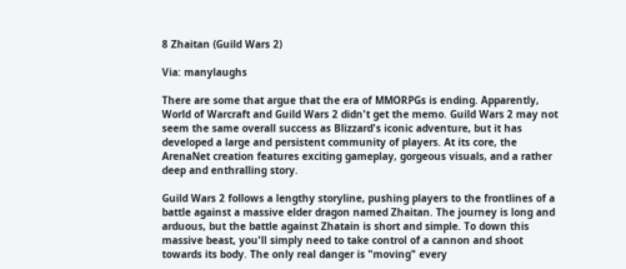8 Zhaitan (Guild Wars 2)

Via: manylaughs

There are some that argue that the era of MMORPGs is ending. Apparently, World of Warcraft and Guild Wars 2 didn't get the memo. Guild Wars 2 may not seem the same overall success as Blizzard's iconic adventure, but it has developed a large and persistent community of players. At its core, the ArenaNet creation features exciting gameplay, gorgeous visuals, and a rather deep and enthralling story.

Guild Wars 2 follows a lengthy storyline, pushing players to the frontlines of a battle against a massive elder dragon named Zhaitan. The journey is long and arduous, but the battle against Zhatain is short and simple. To down this massive beast, you'll simply need to take control of a cannon and shoot towards its body. The only real danger is "moving" every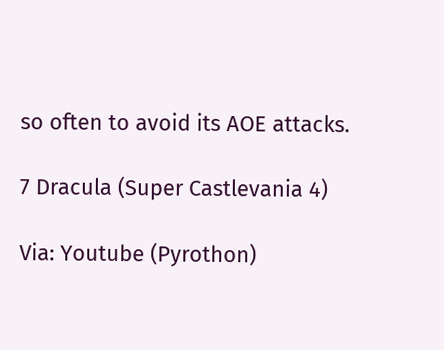so often to avoid its AOE attacks.

7 Dracula (Super Castlevania 4)

Via: Youtube (Pyrothon)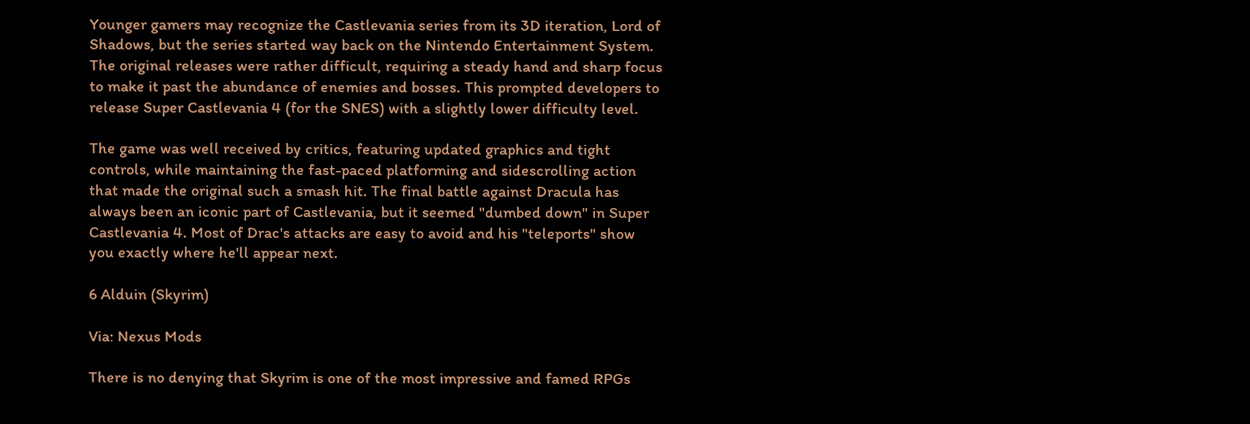Younger gamers may recognize the Castlevania series from its 3D iteration, Lord of Shadows, but the series started way back on the Nintendo Entertainment System. The original releases were rather difficult, requiring a steady hand and sharp focus to make it past the abundance of enemies and bosses. This prompted developers to release Super Castlevania 4 (for the SNES) with a slightly lower difficulty level.

The game was well received by critics, featuring updated graphics and tight controls, while maintaining the fast-paced platforming and sidescrolling action that made the original such a smash hit. The final battle against Dracula has always been an iconic part of Castlevania, but it seemed "dumbed down" in Super Castlevania 4. Most of Drac's attacks are easy to avoid and his "teleports" show you exactly where he'll appear next.

6 Alduin (Skyrim)

Via: Nexus Mods

There is no denying that Skyrim is one of the most impressive and famed RPGs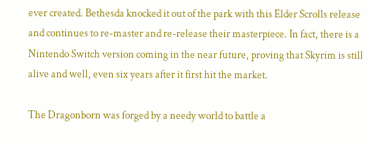ever created. Bethesda knocked it out of the park with this Elder Scrolls release and continues to re-master and re-release their masterpiece. In fact, there is a Nintendo Switch version coming in the near future, proving that Skyrim is still alive and well, even six years after it first hit the market.

The Dragonborn was forged by a needy world to battle a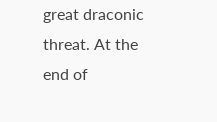great draconic threat. At the end of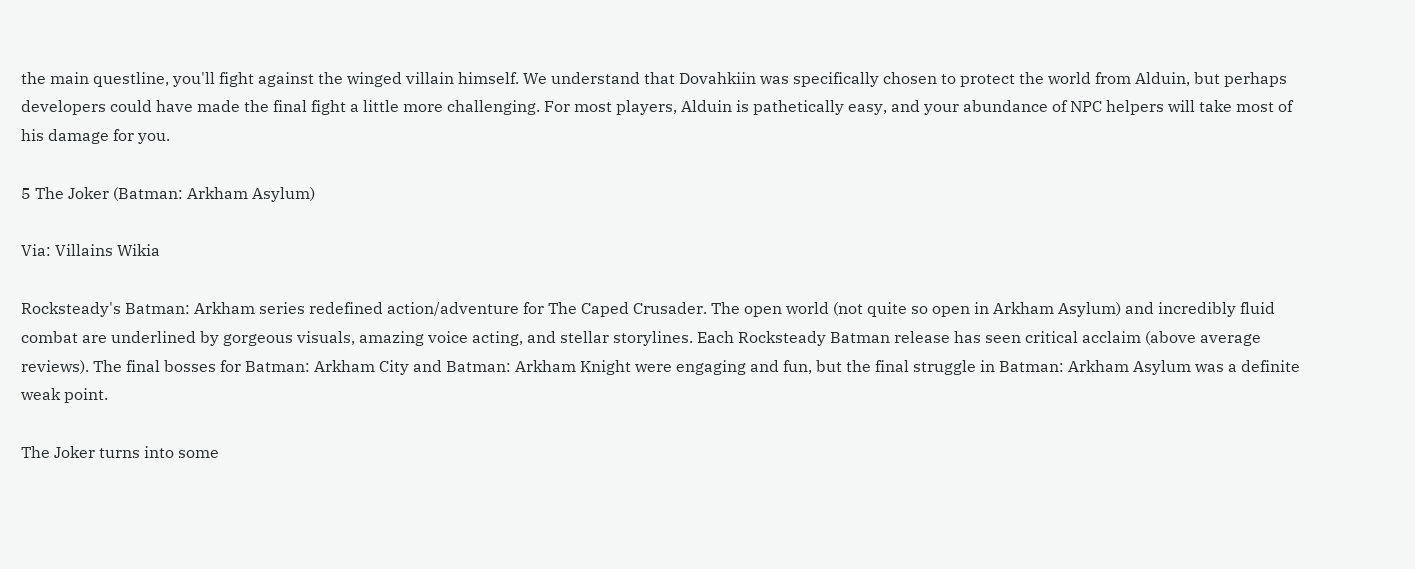the main questline, you'll fight against the winged villain himself. We understand that Dovahkiin was specifically chosen to protect the world from Alduin, but perhaps developers could have made the final fight a little more challenging. For most players, Alduin is pathetically easy, and your abundance of NPC helpers will take most of his damage for you.

5 The Joker (Batman: Arkham Asylum)

Via: Villains Wikia

Rocksteady's Batman: Arkham series redefined action/adventure for The Caped Crusader. The open world (not quite so open in Arkham Asylum) and incredibly fluid combat are underlined by gorgeous visuals, amazing voice acting, and stellar storylines. Each Rocksteady Batman release has seen critical acclaim (above average reviews). The final bosses for Batman: Arkham City and Batman: Arkham Knight were engaging and fun, but the final struggle in Batman: Arkham Asylum was a definite weak point.

The Joker turns into some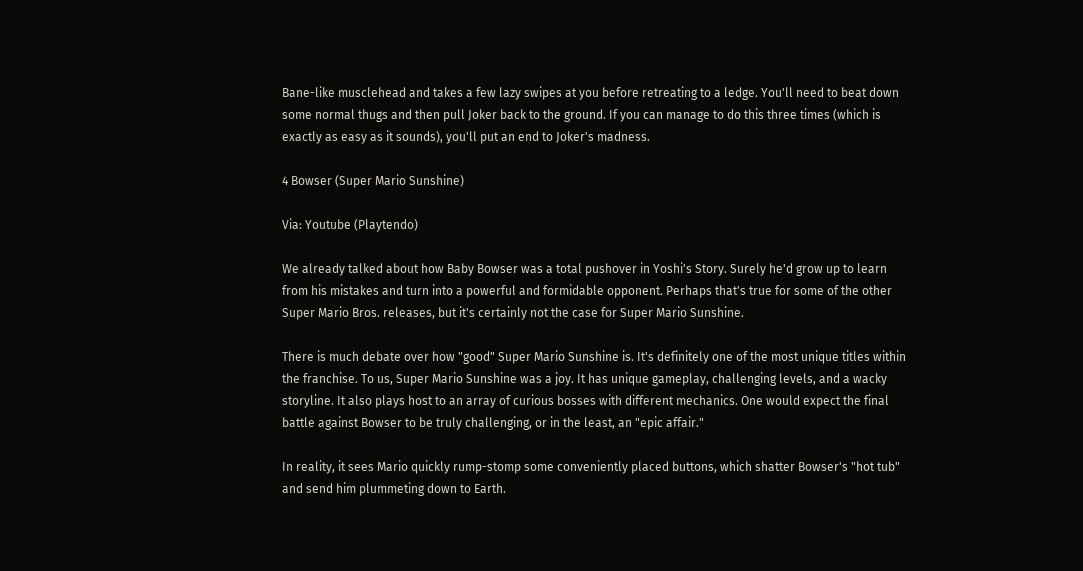Bane-like musclehead and takes a few lazy swipes at you before retreating to a ledge. You'll need to beat down some normal thugs and then pull Joker back to the ground. If you can manage to do this three times (which is exactly as easy as it sounds), you'll put an end to Joker's madness.

4 Bowser (Super Mario Sunshine)

Via: Youtube (Playtendo)

We already talked about how Baby Bowser was a total pushover in Yoshi's Story. Surely he'd grow up to learn from his mistakes and turn into a powerful and formidable opponent. Perhaps that's true for some of the other Super Mario Bros. releases, but it's certainly not the case for Super Mario Sunshine.

There is much debate over how "good" Super Mario Sunshine is. It's definitely one of the most unique titles within the franchise. To us, Super Mario Sunshine was a joy. It has unique gameplay, challenging levels, and a wacky storyline. It also plays host to an array of curious bosses with different mechanics. One would expect the final battle against Bowser to be truly challenging, or in the least, an "epic affair."

In reality, it sees Mario quickly rump-stomp some conveniently placed buttons, which shatter Bowser's "hot tub" and send him plummeting down to Earth.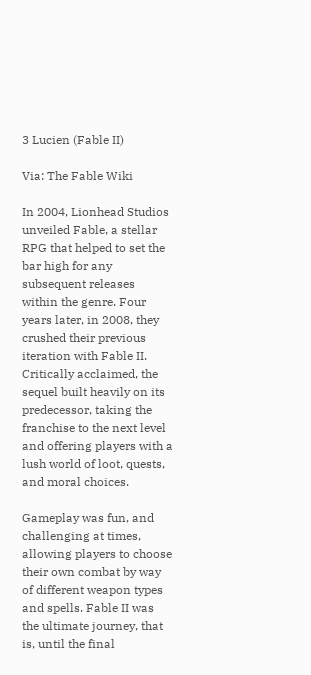3 Lucien (Fable II)

Via: The Fable Wiki

In 2004, Lionhead Studios unveiled Fable, a stellar RPG that helped to set the bar high for any subsequent releases within the genre. Four years later, in 2008, they crushed their previous iteration with Fable II. Critically acclaimed, the sequel built heavily on its predecessor, taking the franchise to the next level and offering players with a lush world of loot, quests, and moral choices.

Gameplay was fun, and challenging at times, allowing players to choose their own combat by way of different weapon types and spells. Fable II was the ultimate journey, that is, until the final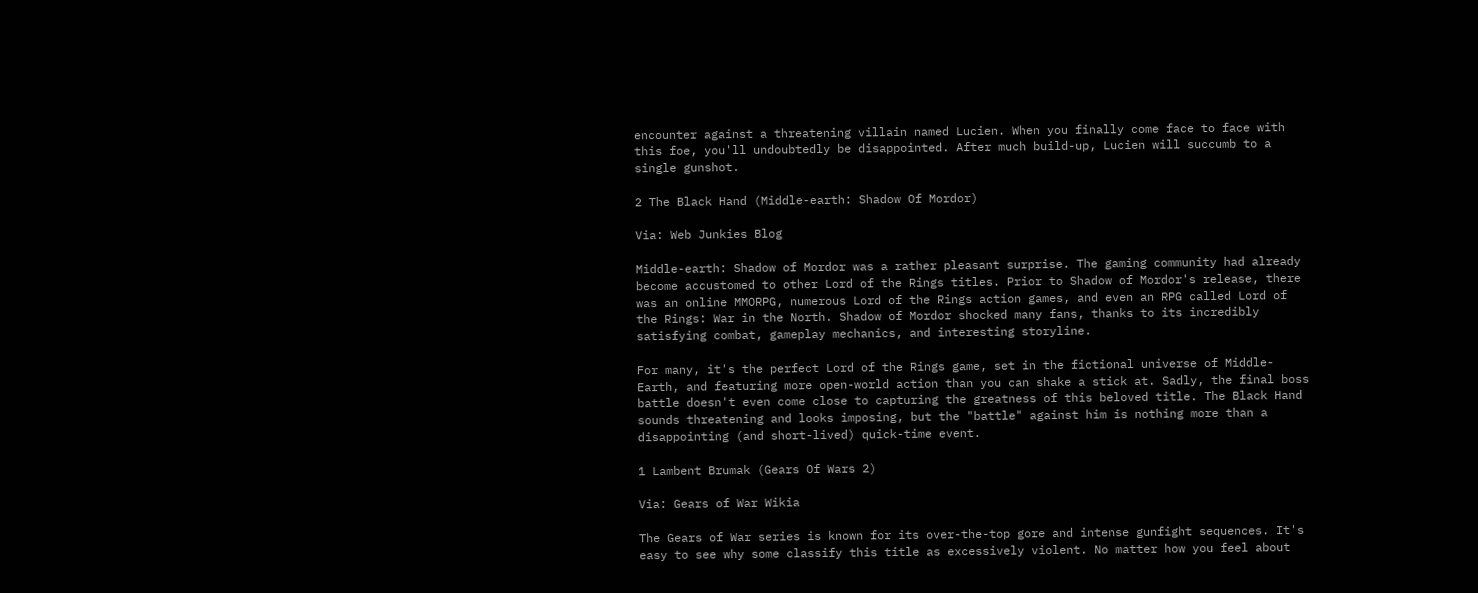encounter against a threatening villain named Lucien. When you finally come face to face with this foe, you'll undoubtedly be disappointed. After much build-up, Lucien will succumb to a single gunshot.

2 The Black Hand (Middle-earth: Shadow Of Mordor)

Via: Web Junkies Blog

Middle-earth: Shadow of Mordor was a rather pleasant surprise. The gaming community had already become accustomed to other Lord of the Rings titles. Prior to Shadow of Mordor's release, there was an online MMORPG, numerous Lord of the Rings action games, and even an RPG called Lord of the Rings: War in the North. Shadow of Mordor shocked many fans, thanks to its incredibly satisfying combat, gameplay mechanics, and interesting storyline.

For many, it's the perfect Lord of the Rings game, set in the fictional universe of Middle-Earth, and featuring more open-world action than you can shake a stick at. Sadly, the final boss battle doesn't even come close to capturing the greatness of this beloved title. The Black Hand sounds threatening and looks imposing, but the "battle" against him is nothing more than a disappointing (and short-lived) quick-time event.

1 Lambent Brumak (Gears Of Wars 2)

Via: Gears of War Wikia

The Gears of War series is known for its over-the-top gore and intense gunfight sequences. It's easy to see why some classify this title as excessively violent. No matter how you feel about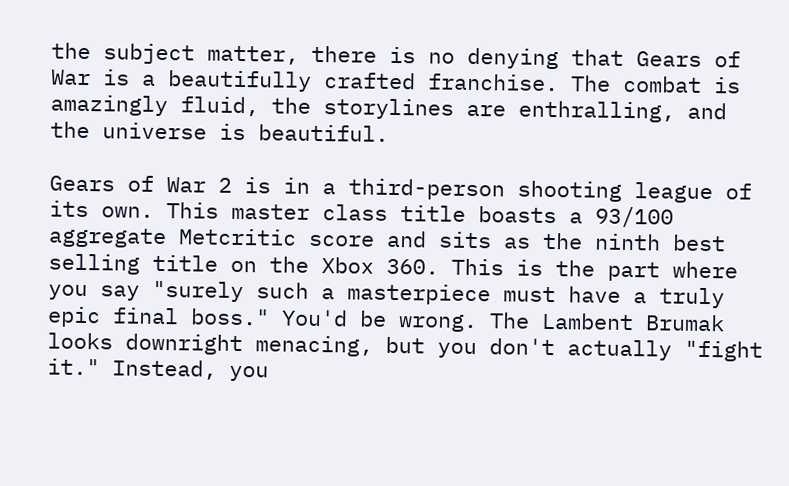the subject matter, there is no denying that Gears of War is a beautifully crafted franchise. The combat is amazingly fluid, the storylines are enthralling, and the universe is beautiful.

Gears of War 2 is in a third-person shooting league of its own. This master class title boasts a 93/100 aggregate Metcritic score and sits as the ninth best selling title on the Xbox 360. This is the part where you say "surely such a masterpiece must have a truly epic final boss." You'd be wrong. The Lambent Brumak looks downright menacing, but you don't actually "fight it." Instead, you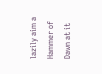lazily aim a Hammer of Dawn at it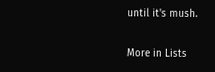until it's mush.

More in Lists